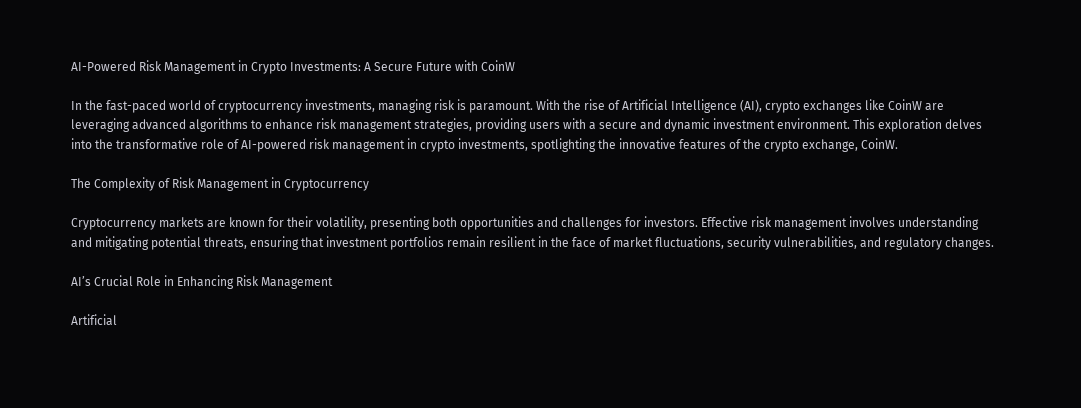AI-Powered Risk Management in Crypto Investments: A Secure Future with CoinW

In the fast-paced world of cryptocurrency investments, managing risk is paramount. With the rise of Artificial Intelligence (AI), crypto exchanges like CoinW are leveraging advanced algorithms to enhance risk management strategies, providing users with a secure and dynamic investment environment. This exploration delves into the transformative role of AI-powered risk management in crypto investments, spotlighting the innovative features of the crypto exchange, CoinW.

The Complexity of Risk Management in Cryptocurrency

Cryptocurrency markets are known for their volatility, presenting both opportunities and challenges for investors. Effective risk management involves understanding and mitigating potential threats, ensuring that investment portfolios remain resilient in the face of market fluctuations, security vulnerabilities, and regulatory changes.

AI’s Crucial Role in Enhancing Risk Management

Artificial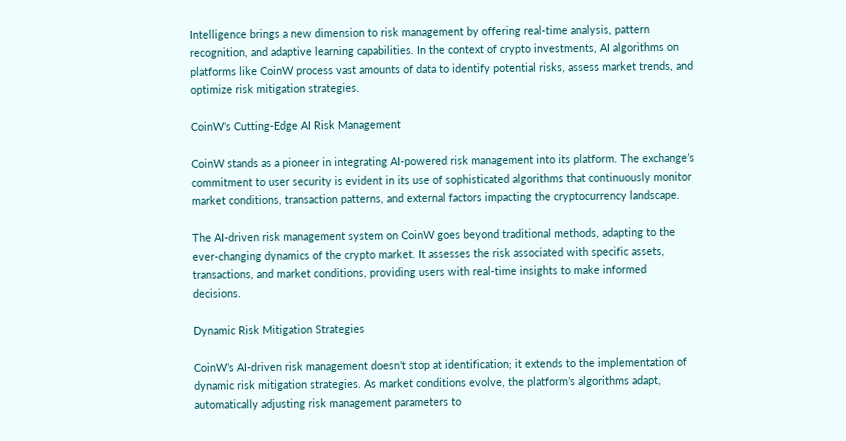Intelligence brings a new dimension to risk management by offering real-time analysis, pattern recognition, and adaptive learning capabilities. In the context of crypto investments, AI algorithms on platforms like CoinW process vast amounts of data to identify potential risks, assess market trends, and optimize risk mitigation strategies.

CoinW’s Cutting-Edge AI Risk Management

CoinW stands as a pioneer in integrating AI-powered risk management into its platform. The exchange’s commitment to user security is evident in its use of sophisticated algorithms that continuously monitor market conditions, transaction patterns, and external factors impacting the cryptocurrency landscape.

The AI-driven risk management system on CoinW goes beyond traditional methods, adapting to the ever-changing dynamics of the crypto market. It assesses the risk associated with specific assets, transactions, and market conditions, providing users with real-time insights to make informed decisions.

Dynamic Risk Mitigation Strategies

CoinW’s AI-driven risk management doesn’t stop at identification; it extends to the implementation of dynamic risk mitigation strategies. As market conditions evolve, the platform’s algorithms adapt, automatically adjusting risk management parameters to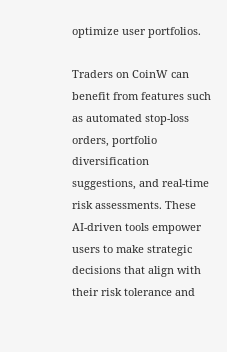optimize user portfolios.

Traders on CoinW can benefit from features such as automated stop-loss orders, portfolio diversification suggestions, and real-time risk assessments. These AI-driven tools empower users to make strategic decisions that align with their risk tolerance and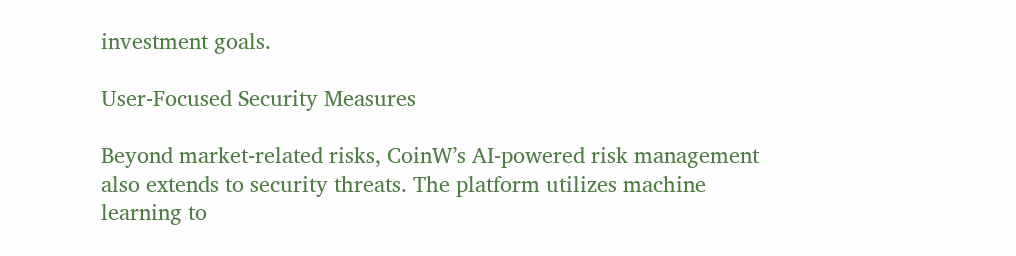investment goals.

User-Focused Security Measures

Beyond market-related risks, CoinW’s AI-powered risk management also extends to security threats. The platform utilizes machine learning to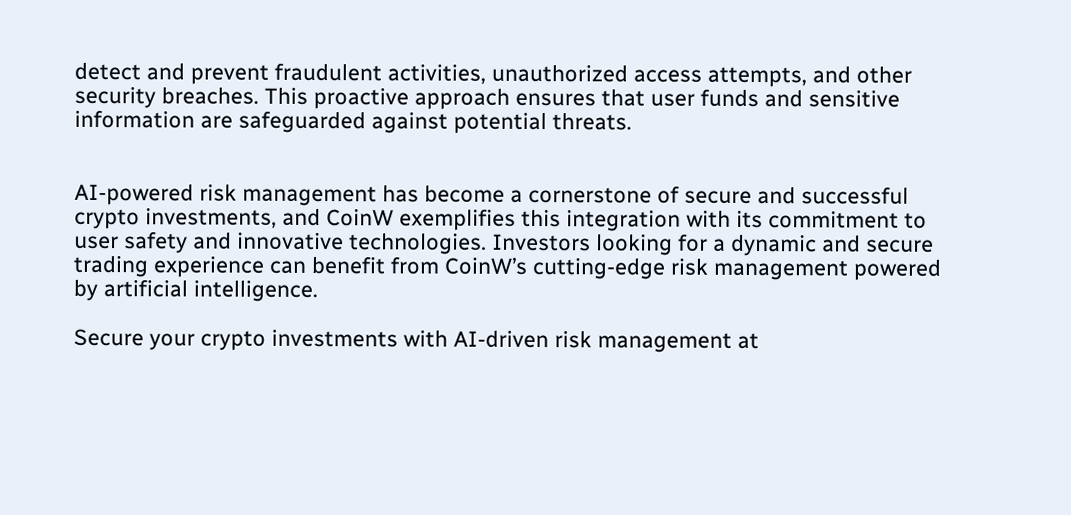detect and prevent fraudulent activities, unauthorized access attempts, and other security breaches. This proactive approach ensures that user funds and sensitive information are safeguarded against potential threats.


AI-powered risk management has become a cornerstone of secure and successful crypto investments, and CoinW exemplifies this integration with its commitment to user safety and innovative technologies. Investors looking for a dynamic and secure trading experience can benefit from CoinW’s cutting-edge risk management powered by artificial intelligence.

Secure your crypto investments with AI-driven risk management at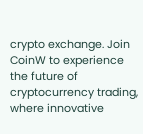crypto exchange. Join CoinW to experience the future of cryptocurrency trading, where innovative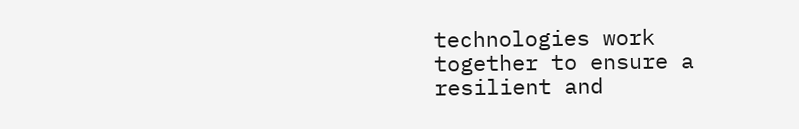technologies work together to ensure a resilient and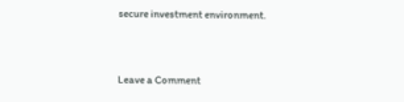secure investment environment.


Leave a Comment